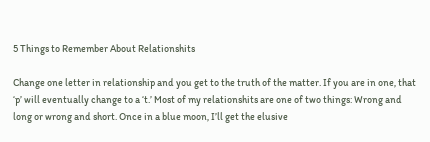5 Things to Remember About Relationshits

Change one letter in relationship and you get to the truth of the matter. If you are in one, that ‘p’ will eventually change to a ‘t.’ Most of my relationshits are one of two things: Wrong and long or wrong and short. Once in a blue moon, I’ll get the elusive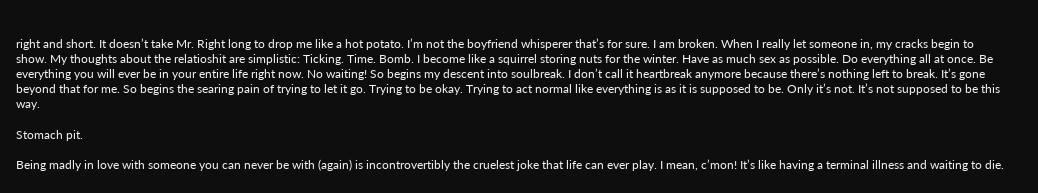right and short. It doesn’t take Mr. Right long to drop me like a hot potato. I’m not the boyfriend whisperer that’s for sure. I am broken. When I really let someone in, my cracks begin to show. My thoughts about the relatioshit are simplistic: Ticking. Time. Bomb. I become like a squirrel storing nuts for the winter. Have as much sex as possible. Do everything all at once. Be everything you will ever be in your entire life right now. No waiting! So begins my descent into soulbreak. I don’t call it heartbreak anymore because there’s nothing left to break. It’s gone beyond that for me. So begins the searing pain of trying to let it go. Trying to be okay. Trying to act normal like everything is as it is supposed to be. Only it’s not. It’s not supposed to be this way.

Stomach pit.

Being madly in love with someone you can never be with (again) is incontrovertibly the cruelest joke that life can ever play. I mean, c’mon! It’s like having a terminal illness and waiting to die.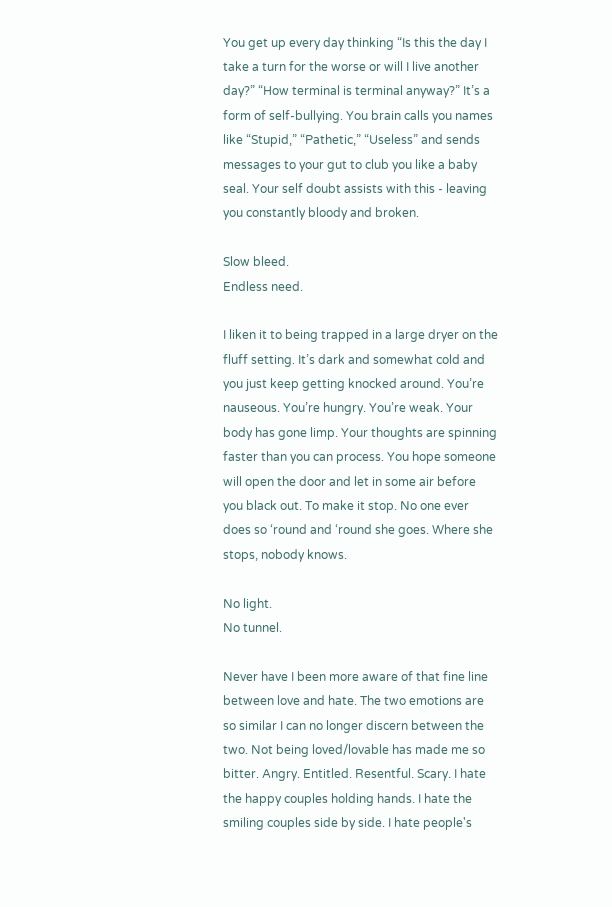You get up every day thinking “Is this the day I take a turn for the worse or will I live another day?” “How terminal is terminal anyway?” It’s a form of self-bullying. You brain calls you names like “Stupid,” “Pathetic,” “Useless” and sends messages to your gut to club you like a baby seal. Your self doubt assists with this - leaving you constantly bloody and broken.

Slow bleed.
Endless need.

I liken it to being trapped in a large dryer on the fluff setting. It’s dark and somewhat cold and you just keep getting knocked around. You’re nauseous. You’re hungry. You’re weak. Your body has gone limp. Your thoughts are spinning faster than you can process. You hope someone will open the door and let in some air before you black out. To make it stop. No one ever does so ‘round and ‘round she goes. Where she stops, nobody knows.

No light.
No tunnel.

Never have I been more aware of that fine line between love and hate. The two emotions are so similar I can no longer discern between the two. Not being loved/lovable has made me so bitter. Angry. Entitled. Resentful. Scary. I hate the happy couples holding hands. I hate the smiling couples side by side. I hate people's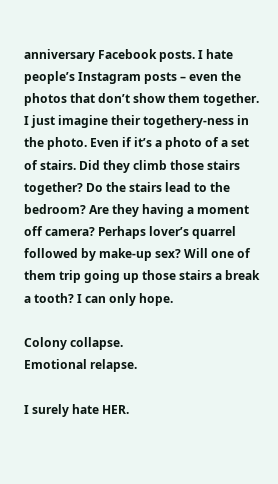anniversary Facebook posts. I hate people’s Instagram posts – even the photos that don’t show them together. I just imagine their togethery-ness in the photo. Even if it’s a photo of a set of stairs. Did they climb those stairs together? Do the stairs lead to the bedroom? Are they having a moment off camera? Perhaps lover’s quarrel followed by make-up sex? Will one of them trip going up those stairs a break a tooth? I can only hope.

Colony collapse.
Emotional relapse.

I surely hate HER.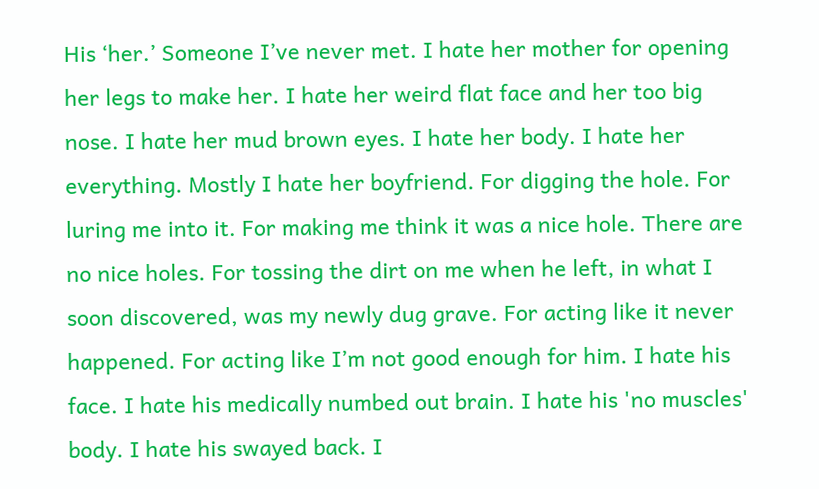His ‘her.’ Someone I’ve never met. I hate her mother for opening her legs to make her. I hate her weird flat face and her too big nose. I hate her mud brown eyes. I hate her body. I hate her everything. Mostly I hate her boyfriend. For digging the hole. For luring me into it. For making me think it was a nice hole. There are no nice holes. For tossing the dirt on me when he left, in what I soon discovered, was my newly dug grave. For acting like it never happened. For acting like I’m not good enough for him. I hate his face. I hate his medically numbed out brain. I hate his 'no muscles' body. I hate his swayed back. I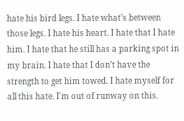hate his bird legs. I hate what’s between those legs. I hate his heart. I hate that I hate him. I hate that he still has a parking spot in my brain. I hate that I don’t have the strength to get him towed. I hate myself for all this hate. I'm out of runway on this.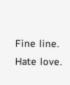Fine line.
Hate love.